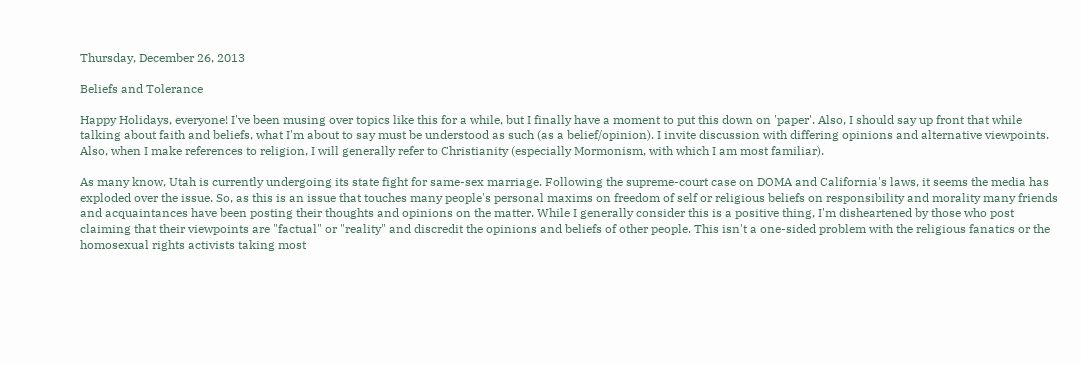Thursday, December 26, 2013

Beliefs and Tolerance

Happy Holidays, everyone! I've been musing over topics like this for a while, but I finally have a moment to put this down on 'paper'. Also, I should say up front that while talking about faith and beliefs, what I'm about to say must be understood as such (as a belief/opinion). I invite discussion with differing opinions and alternative viewpoints. Also, when I make references to religion, I will generally refer to Christianity (especially Mormonism, with which I am most familiar).

As many know, Utah is currently undergoing its state fight for same-sex marriage. Following the supreme-court case on DOMA and California's laws, it seems the media has exploded over the issue. So, as this is an issue that touches many people's personal maxims on freedom of self or religious beliefs on responsibility and morality many friends and acquaintances have been posting their thoughts and opinions on the matter. While I generally consider this is a positive thing, I'm disheartened by those who post claiming that their viewpoints are "factual" or "reality" and discredit the opinions and beliefs of other people. This isn't a one-sided problem with the religious fanatics or the homosexual rights activists taking most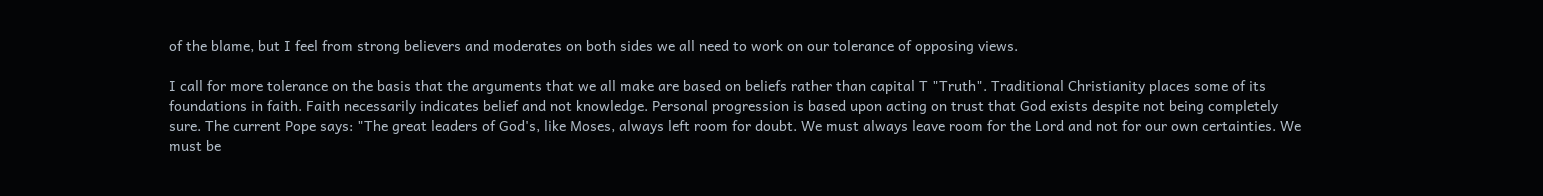of the blame, but I feel from strong believers and moderates on both sides we all need to work on our tolerance of opposing views.

I call for more tolerance on the basis that the arguments that we all make are based on beliefs rather than capital T "Truth". Traditional Christianity places some of its foundations in faith. Faith necessarily indicates belief and not knowledge. Personal progression is based upon acting on trust that God exists despite not being completely sure. The current Pope says: "The great leaders of God's, like Moses, always left room for doubt. We must always leave room for the Lord and not for our own certainties. We must be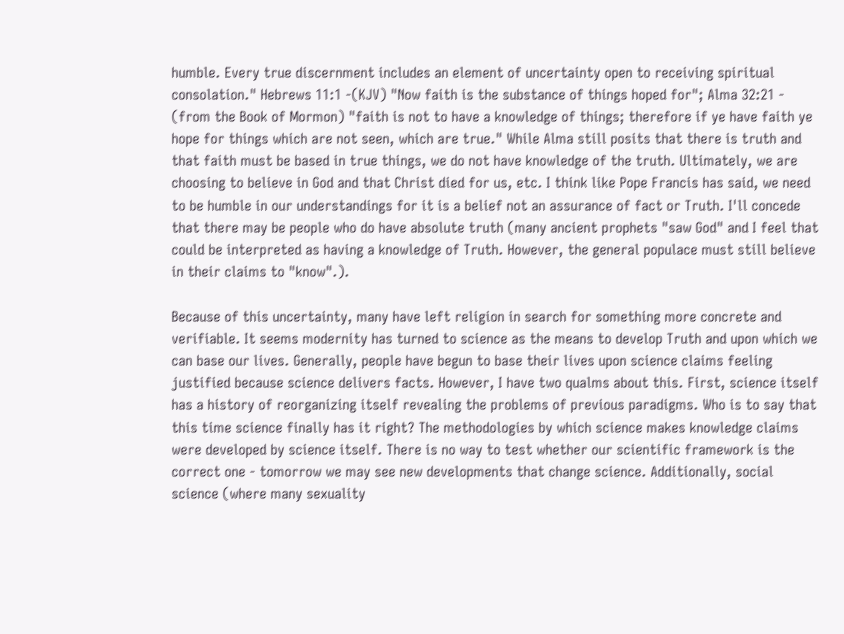humble. Every true discernment includes an element of uncertainty open to receiving spiritual consolation." Hebrews 11:1 -(KJV) "Now faith is the substance of things hoped for"; Alma 32:21 - (from the Book of Mormon) "faith is not to have a knowledge of things; therefore if ye have faith ye hope for things which are not seen, which are true." While Alma still posits that there is truth and that faith must be based in true things, we do not have knowledge of the truth. Ultimately, we are choosing to believe in God and that Christ died for us, etc. I think like Pope Francis has said, we need to be humble in our understandings for it is a belief not an assurance of fact or Truth. I'll concede that there may be people who do have absolute truth (many ancient prophets "saw God" and I feel that could be interpreted as having a knowledge of Truth. However, the general populace must still believe in their claims to "know".).

Because of this uncertainty, many have left religion in search for something more concrete and verifiable. It seems modernity has turned to science as the means to develop Truth and upon which we can base our lives. Generally, people have begun to base their lives upon science claims feeling justified because science delivers facts. However, I have two qualms about this. First, science itself has a history of reorganizing itself revealing the problems of previous paradigms. Who is to say that this time science finally has it right? The methodologies by which science makes knowledge claims were developed by science itself. There is no way to test whether our scientific framework is the correct one - tomorrow we may see new developments that change science. Additionally, social science (where many sexuality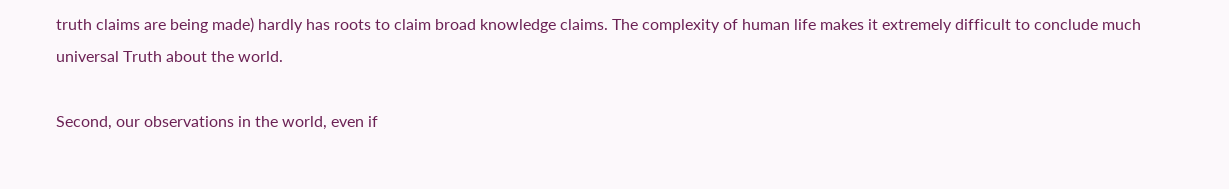truth claims are being made) hardly has roots to claim broad knowledge claims. The complexity of human life makes it extremely difficult to conclude much universal Truth about the world.

Second, our observations in the world, even if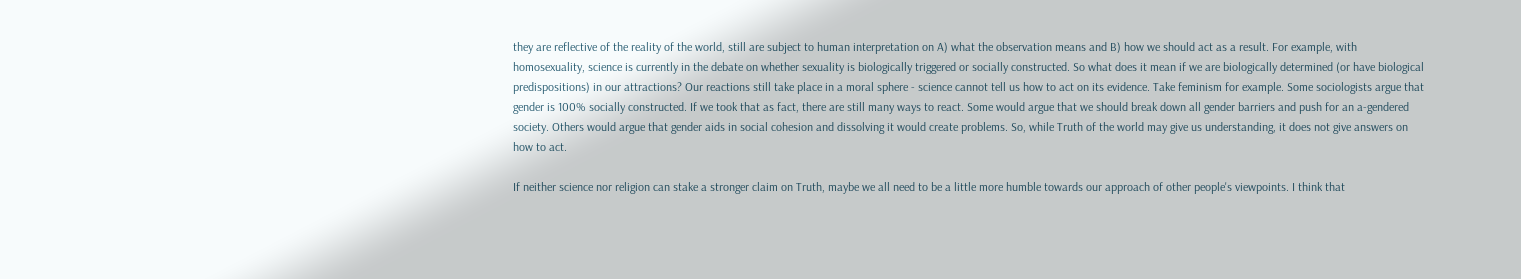they are reflective of the reality of the world, still are subject to human interpretation on A) what the observation means and B) how we should act as a result. For example, with homosexuality, science is currently in the debate on whether sexuality is biologically triggered or socially constructed. So what does it mean if we are biologically determined (or have biological predispositions) in our attractions? Our reactions still take place in a moral sphere - science cannot tell us how to act on its evidence. Take feminism for example. Some sociologists argue that gender is 100% socially constructed. If we took that as fact, there are still many ways to react. Some would argue that we should break down all gender barriers and push for an a-gendered society. Others would argue that gender aids in social cohesion and dissolving it would create problems. So, while Truth of the world may give us understanding, it does not give answers on how to act.

If neither science nor religion can stake a stronger claim on Truth, maybe we all need to be a little more humble towards our approach of other people's viewpoints. I think that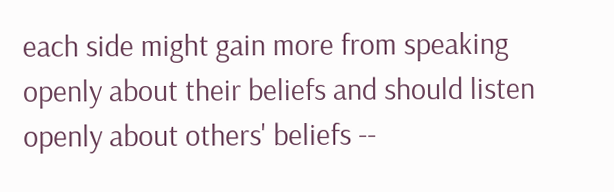each side might gain more from speaking openly about their beliefs and should listen openly about others' beliefs --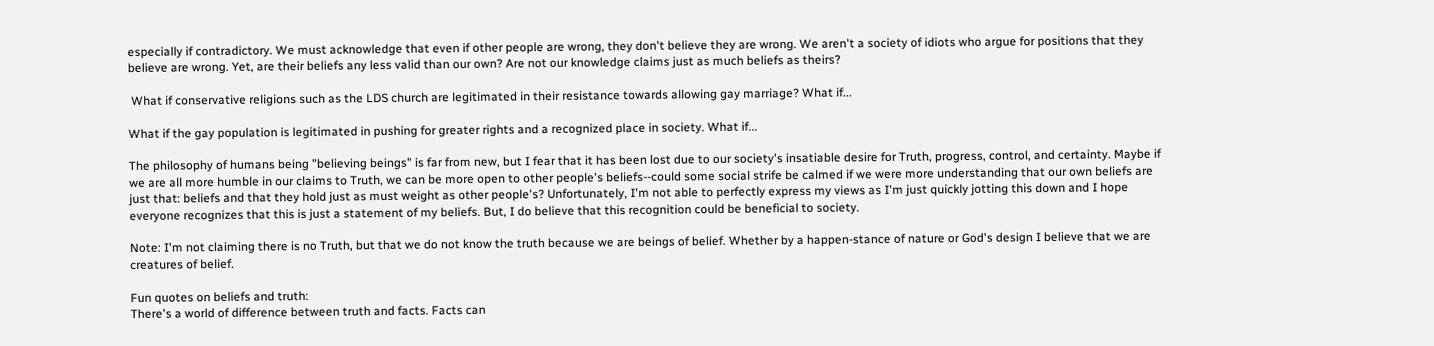especially if contradictory. We must acknowledge that even if other people are wrong, they don't believe they are wrong. We aren't a society of idiots who argue for positions that they believe are wrong. Yet, are their beliefs any less valid than our own? Are not our knowledge claims just as much beliefs as theirs?

 What if conservative religions such as the LDS church are legitimated in their resistance towards allowing gay marriage? What if...

What if the gay population is legitimated in pushing for greater rights and a recognized place in society. What if...

The philosophy of humans being "believing beings" is far from new, but I fear that it has been lost due to our society's insatiable desire for Truth, progress, control, and certainty. Maybe if we are all more humble in our claims to Truth, we can be more open to other people's beliefs--could some social strife be calmed if we were more understanding that our own beliefs are just that: beliefs and that they hold just as must weight as other people's? Unfortunately, I'm not able to perfectly express my views as I'm just quickly jotting this down and I hope everyone recognizes that this is just a statement of my beliefs. But, I do believe that this recognition could be beneficial to society.

Note: I'm not claiming there is no Truth, but that we do not know the truth because we are beings of belief. Whether by a happen-stance of nature or God's design I believe that we are creatures of belief.

Fun quotes on beliefs and truth:
There's a world of difference between truth and facts. Facts can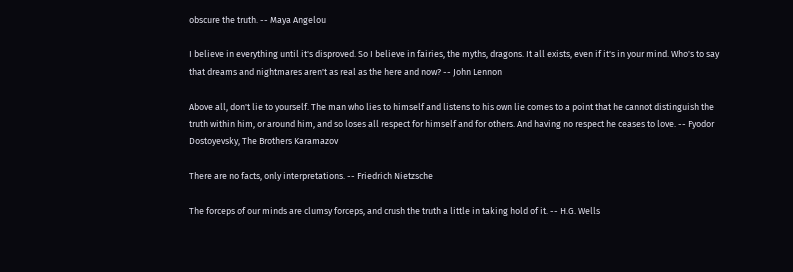obscure the truth. -- Maya Angelou

I believe in everything until it's disproved. So I believe in fairies, the myths, dragons. It all exists, even if it's in your mind. Who's to say that dreams and nightmares aren't as real as the here and now? -- John Lennon

Above all, don't lie to yourself. The man who lies to himself and listens to his own lie comes to a point that he cannot distinguish the truth within him, or around him, and so loses all respect for himself and for others. And having no respect he ceases to love. -- Fyodor Dostoyevsky, The Brothers Karamazov

There are no facts, only interpretations. -- Friedrich Nietzsche

The forceps of our minds are clumsy forceps, and crush the truth a little in taking hold of it. -- H.G. Wells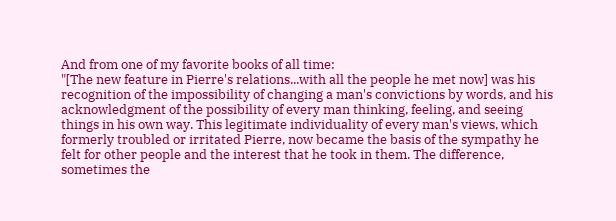And from one of my favorite books of all time:
"[The new feature in Pierre's relations...with all the people he met now] was his recognition of the impossibility of changing a man's convictions by words, and his acknowledgment of the possibility of every man thinking, feeling, and seeing things in his own way. This legitimate individuality of every man's views, which formerly troubled or irritated Pierre, now became the basis of the sympathy he felt for other people and the interest that he took in them. The difference, sometimes the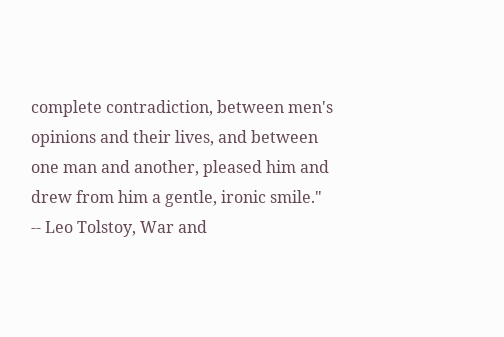complete contradiction, between men's opinions and their lives, and between one man and another, pleased him and drew from him a gentle, ironic smile." -- Leo Tolstoy, War and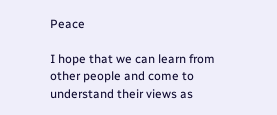Peace

I hope that we can learn from other people and come to understand their views as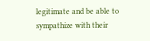legitimate and be able to sympathize with their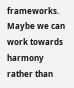frameworks. Maybe we can work towards harmony rather than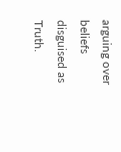arguing over beliefs disguised as Truth.